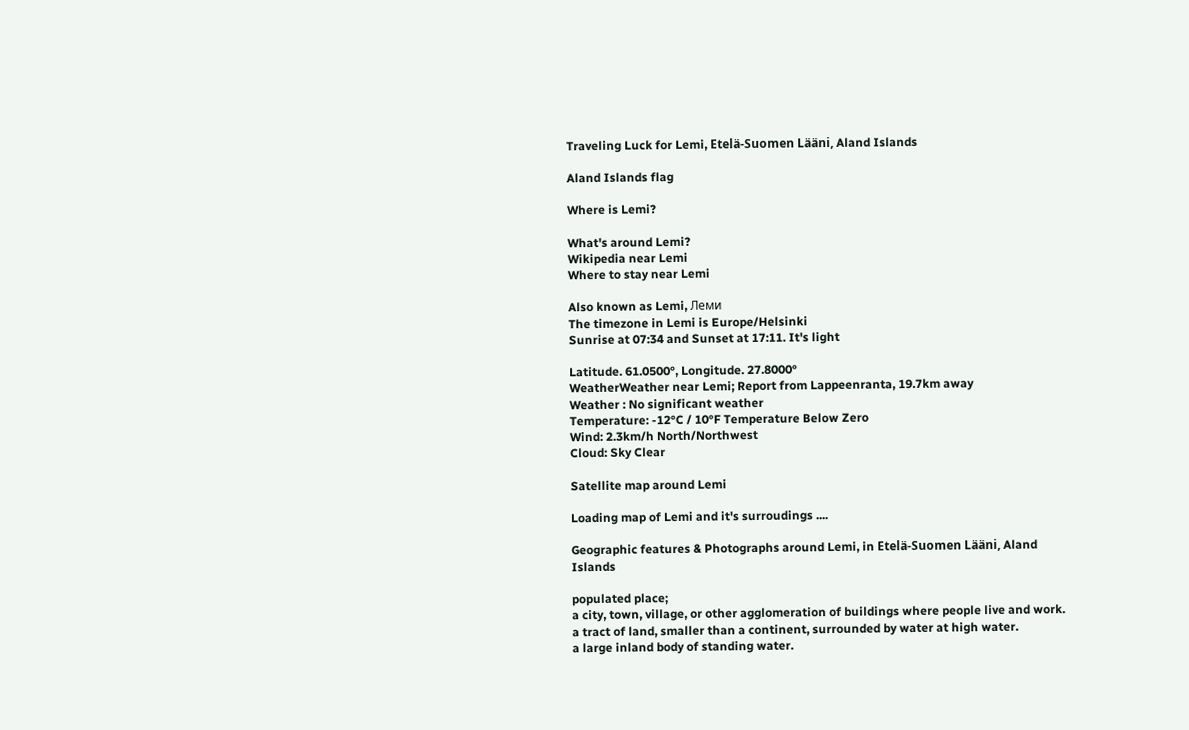Traveling Luck for Lemi, Etelä-Suomen Lääni, Aland Islands

Aland Islands flag

Where is Lemi?

What's around Lemi?
Wikipedia near Lemi
Where to stay near Lemi

Also known as Lemi, Леми
The timezone in Lemi is Europe/Helsinki
Sunrise at 07:34 and Sunset at 17:11. It's light

Latitude. 61.0500°, Longitude. 27.8000°
WeatherWeather near Lemi; Report from Lappeenranta, 19.7km away
Weather : No significant weather
Temperature: -12°C / 10°F Temperature Below Zero
Wind: 2.3km/h North/Northwest
Cloud: Sky Clear

Satellite map around Lemi

Loading map of Lemi and it's surroudings ....

Geographic features & Photographs around Lemi, in Etelä-Suomen Lääni, Aland Islands

populated place;
a city, town, village, or other agglomeration of buildings where people live and work.
a tract of land, smaller than a continent, surrounded by water at high water.
a large inland body of standing water.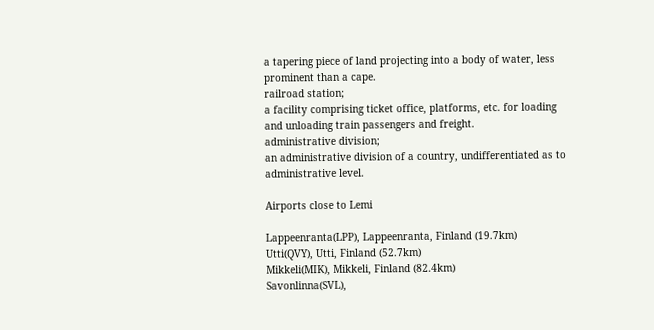a tapering piece of land projecting into a body of water, less prominent than a cape.
railroad station;
a facility comprising ticket office, platforms, etc. for loading and unloading train passengers and freight.
administrative division;
an administrative division of a country, undifferentiated as to administrative level.

Airports close to Lemi

Lappeenranta(LPP), Lappeenranta, Finland (19.7km)
Utti(QVY), Utti, Finland (52.7km)
Mikkeli(MIK), Mikkeli, Finland (82.4km)
Savonlinna(SVL),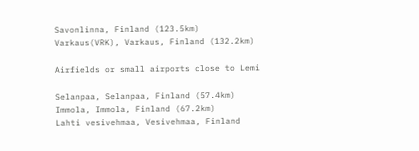Savonlinna, Finland (123.5km)
Varkaus(VRK), Varkaus, Finland (132.2km)

Airfields or small airports close to Lemi

Selanpaa, Selanpaa, Finland (57.4km)
Immola, Immola, Finland (67.2km)
Lahti vesivehmaa, Vesivehmaa, Finland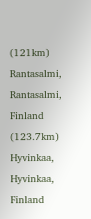(121km)
Rantasalmi, Rantasalmi, Finland (123.7km)
Hyvinkaa, Hyvinkaa, Finland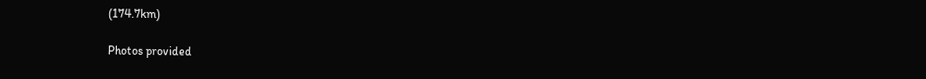(174.7km)

Photos provided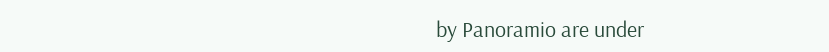by Panoramio are under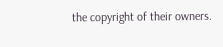the copyright of their owners.